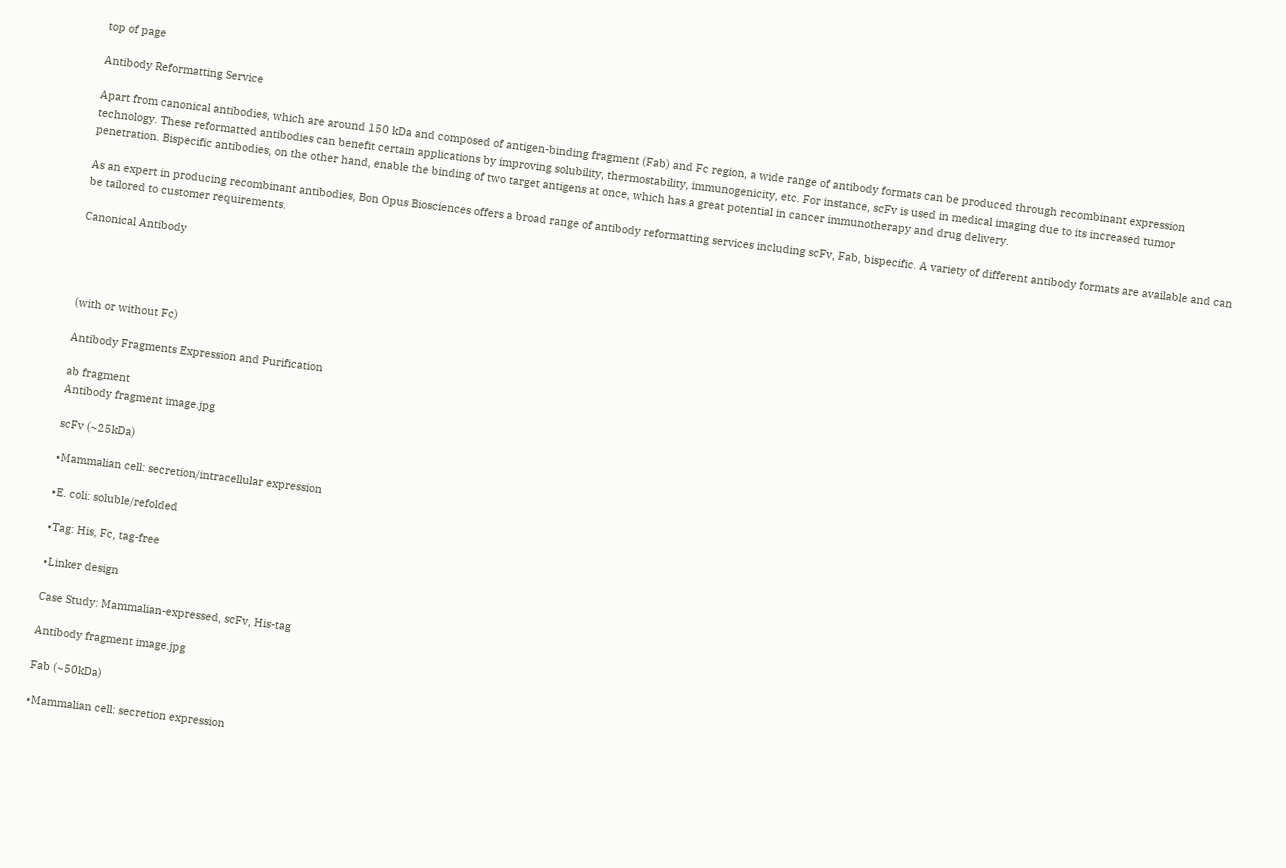top of page

Antibody Reformatting Service

Apart from canonical antibodies, which are around 150 kDa and composed of antigen-binding fragment (Fab) and Fc region, a wide range of antibody formats can be produced through recombinant expression technology. These reformatted antibodies can benefit certain applications by improving solubility, thermostability, immunogenicity, etc. For instance, scFv is used in medical imaging due to its increased tumor penetration. Bispecific antibodies, on the other hand, enable the binding of two target antigens at once, which has a great potential in cancer immunotherapy and drug delivery.

As an expert in producing recombinant antibodies, Bon Opus Biosciences offers a broad range of antibody reformatting services including scFv, Fab, bispecific. A variety of different antibody formats are available and can be tailored to customer requirements.

Canonical Antibody




(with or without Fc)

Antibody Fragments Expression and Purification

ab fragment
Antibody fragment image.jpg

scFv (~25kDa)

•Mammalian cell: secretion/intracellular expression

•E. coli: soluble/refolded

•Tag: His, Fc, tag-free

•Linker design

Case Study: Mammalian-expressed, scFv, His-tag

Antibody fragment image.jpg

Fab (~50kDa)

•Mammalian cell: secretion expression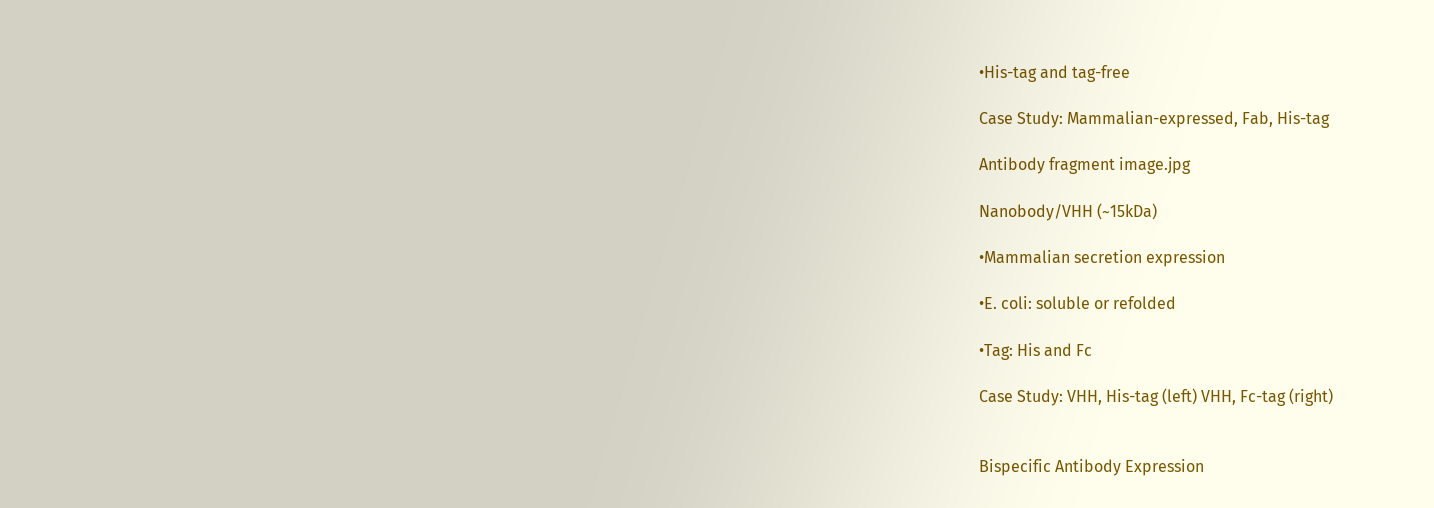•His-tag and tag-free

Case Study: Mammalian-expressed, Fab, His-tag

Antibody fragment image.jpg

Nanobody/VHH (~15kDa)

•Mammalian secretion expression

•E. coli: soluble or refolded

•Tag: His and Fc

Case Study: VHH, His-tag (left) VHH, Fc-tag (right)


Bispecific Antibody Expression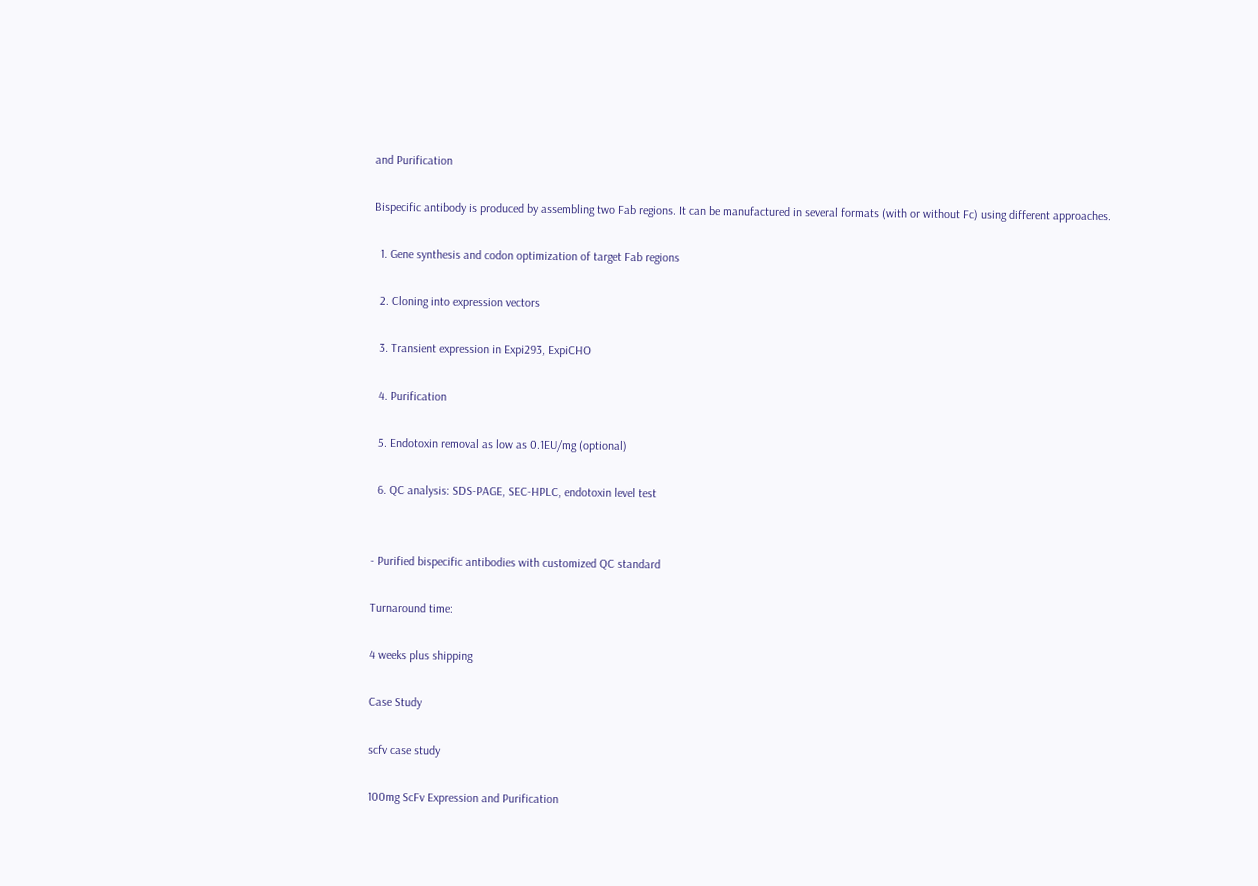and Purification

Bispecific antibody is produced by assembling two Fab regions. It can be manufactured in several formats (with or without Fc) using different approaches.

  1. Gene synthesis and codon optimization of target Fab regions

  2. Cloning into expression vectors

  3. Transient expression in Expi293, ExpiCHO

  4. Purification

  5. Endotoxin removal as low as 0.1EU/mg (optional)

  6. QC analysis: SDS-PAGE, SEC-HPLC, endotoxin level test


- Purified bispecific antibodies with customized QC standard

Turnaround time:

4 weeks plus shipping

Case Study

scfv case study

100mg ScFv Expression and Purification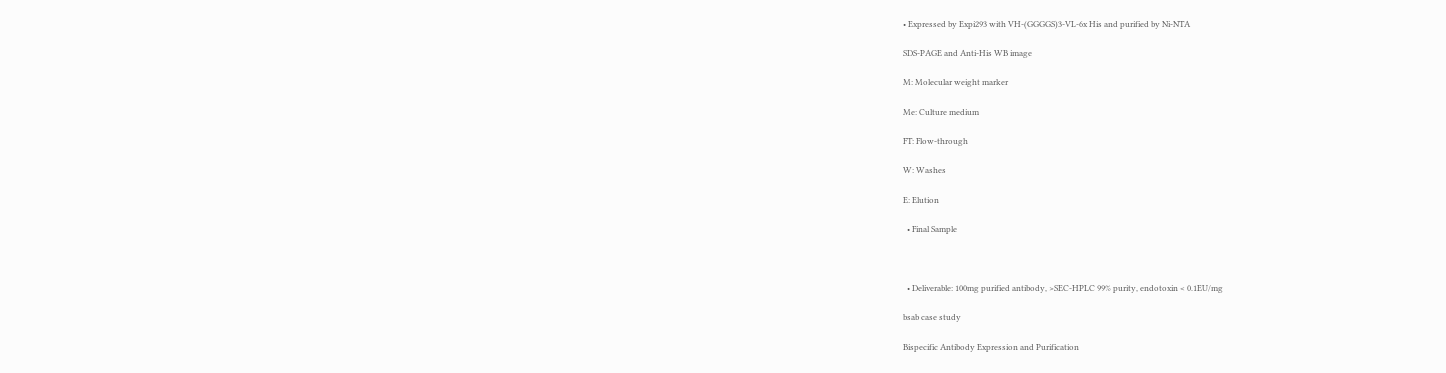• Expressed by Expi293 with VH-(GGGGS)3-VL-6x His and purified by Ni-NTA

SDS-PAGE and Anti-His WB image

M: Molecular weight marker

Me: Culture medium

FT: Flow-through

W: Washes

E: Elution

  • Final Sample



  • Deliverable: 100mg purified antibody, >SEC-HPLC 99% purity, endotoxin < 0.1EU/mg

bsab case study

Bispecific Antibody Expression and Purification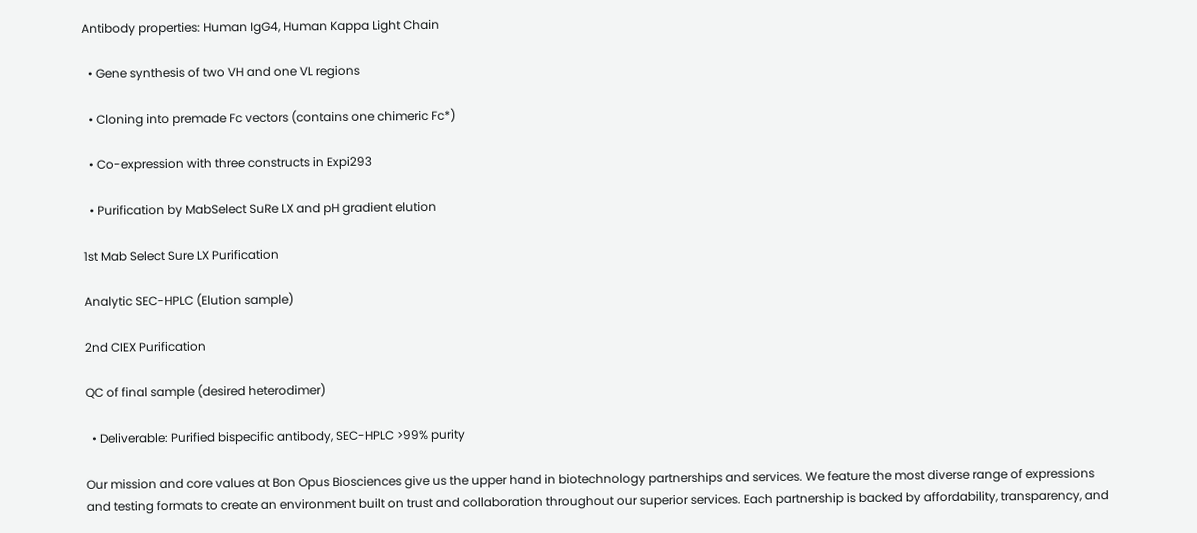Antibody properties: Human IgG4, Human Kappa Light Chain

  • Gene synthesis of two VH and one VL regions

  • Cloning into premade Fc vectors (contains one chimeric Fc*)

  • Co-expression with three constructs in Expi293

  • Purification by MabSelect SuRe LX and pH gradient elution

1st Mab Select Sure LX Purification

Analytic SEC-HPLC (Elution sample)

2nd CIEX Purification

QC of final sample (desired heterodimer)

  • Deliverable: Purified bispecific antibody, SEC-HPLC >99% purity

Our mission and core values at Bon Opus Biosciences give us the upper hand in biotechnology partnerships and services. We feature the most diverse range of expressions and testing formats to create an environment built on trust and collaboration throughout our superior services. Each partnership is backed by affordability, transparency, and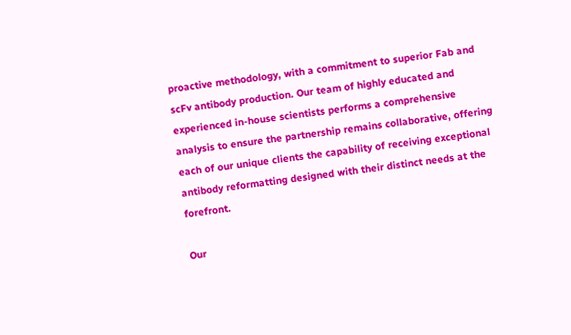proactive methodology, with a commitment to superior Fab and scFv antibody production. Our team of highly educated and experienced in-house scientists performs a comprehensive analysis to ensure the partnership remains collaborative, offering each of our unique clients the capability of receiving exceptional antibody reformatting designed with their distinct needs at the forefront.

Our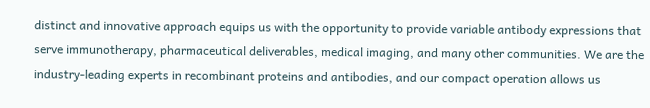distinct and innovative approach equips us with the opportunity to provide variable antibody expressions that serve immunotherapy, pharmaceutical deliverables, medical imaging, and many other communities. We are the industry-leading experts in recombinant proteins and antibodies, and our compact operation allows us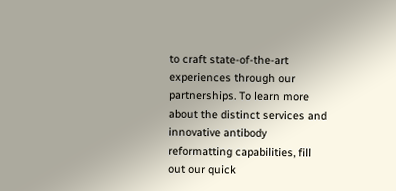to craft state-of-the-art experiences through our partnerships. To learn more about the distinct services and innovative antibody reformatting capabilities, fill out our quick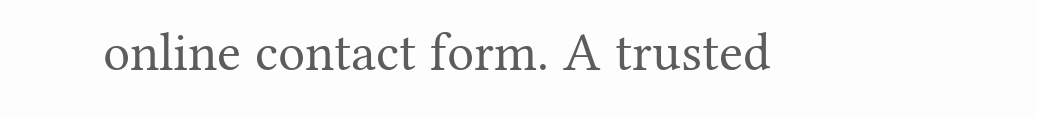online contact form. A trusted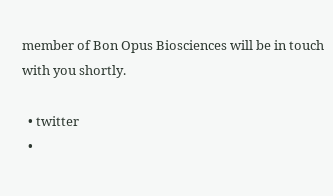member of Bon Opus Biosciences will be in touch with you shortly.

  • twitter
  •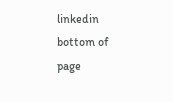linkedin
bottom of page